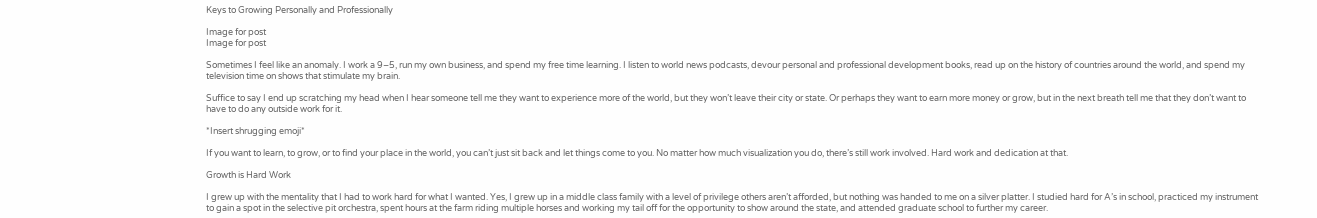Keys to Growing Personally and Professionally

Image for post
Image for post

Sometimes I feel like an anomaly. I work a 9–5, run my own business, and spend my free time learning. I listen to world news podcasts, devour personal and professional development books, read up on the history of countries around the world, and spend my television time on shows that stimulate my brain.

Suffice to say I end up scratching my head when I hear someone tell me they want to experience more of the world, but they won’t leave their city or state. Or perhaps they want to earn more money or grow, but in the next breath tell me that they don’t want to have to do any outside work for it.

*Insert shrugging emoji*

If you want to learn, to grow, or to find your place in the world, you can’t just sit back and let things come to you. No matter how much visualization you do, there’s still work involved. Hard work and dedication at that.

Growth is Hard Work

I grew up with the mentality that I had to work hard for what I wanted. Yes, I grew up in a middle class family with a level of privilege others aren’t afforded, but nothing was handed to me on a silver platter. I studied hard for A’s in school, practiced my instrument to gain a spot in the selective pit orchestra, spent hours at the farm riding multiple horses and working my tail off for the opportunity to show around the state, and attended graduate school to further my career.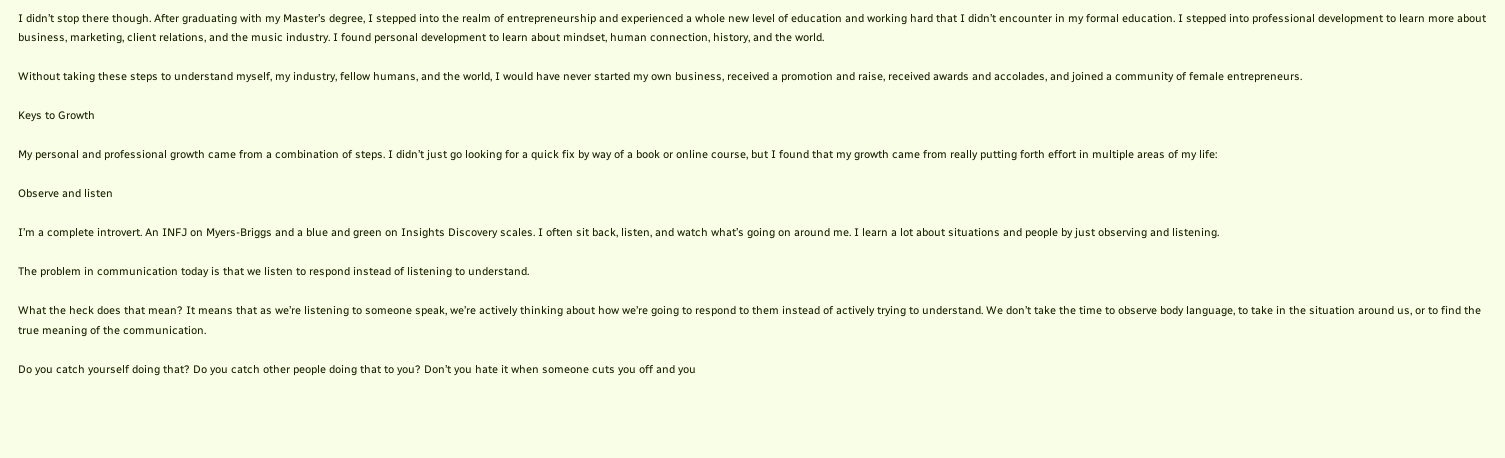I didn’t stop there though. After graduating with my Master’s degree, I stepped into the realm of entrepreneurship and experienced a whole new level of education and working hard that I didn’t encounter in my formal education. I stepped into professional development to learn more about business, marketing, client relations, and the music industry. I found personal development to learn about mindset, human connection, history, and the world.

Without taking these steps to understand myself, my industry, fellow humans, and the world, I would have never started my own business, received a promotion and raise, received awards and accolades, and joined a community of female entrepreneurs.

Keys to Growth

My personal and professional growth came from a combination of steps. I didn’t just go looking for a quick fix by way of a book or online course, but I found that my growth came from really putting forth effort in multiple areas of my life:

Observe and listen

I’m a complete introvert. An INFJ on Myers-Briggs and a blue and green on Insights Discovery scales. I often sit back, listen, and watch what’s going on around me. I learn a lot about situations and people by just observing and listening.

The problem in communication today is that we listen to respond instead of listening to understand.

What the heck does that mean? It means that as we’re listening to someone speak, we’re actively thinking about how we’re going to respond to them instead of actively trying to understand. We don’t take the time to observe body language, to take in the situation around us, or to find the true meaning of the communication.

Do you catch yourself doing that? Do you catch other people doing that to you? Don’t you hate it when someone cuts you off and you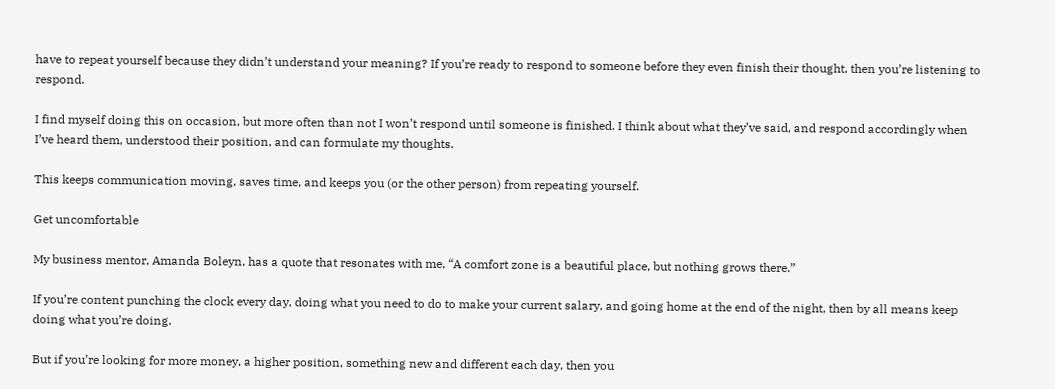have to repeat yourself because they didn’t understand your meaning? If you’re ready to respond to someone before they even finish their thought, then you’re listening to respond.

I find myself doing this on occasion, but more often than not I won’t respond until someone is finished. I think about what they’ve said, and respond accordingly when I’ve heard them, understood their position, and can formulate my thoughts.

This keeps communication moving, saves time, and keeps you (or the other person) from repeating yourself.

Get uncomfortable

My business mentor, Amanda Boleyn, has a quote that resonates with me, “A comfort zone is a beautiful place, but nothing grows there.”

If you’re content punching the clock every day, doing what you need to do to make your current salary, and going home at the end of the night, then by all means keep doing what you’re doing.

But if you’re looking for more money, a higher position, something new and different each day, then you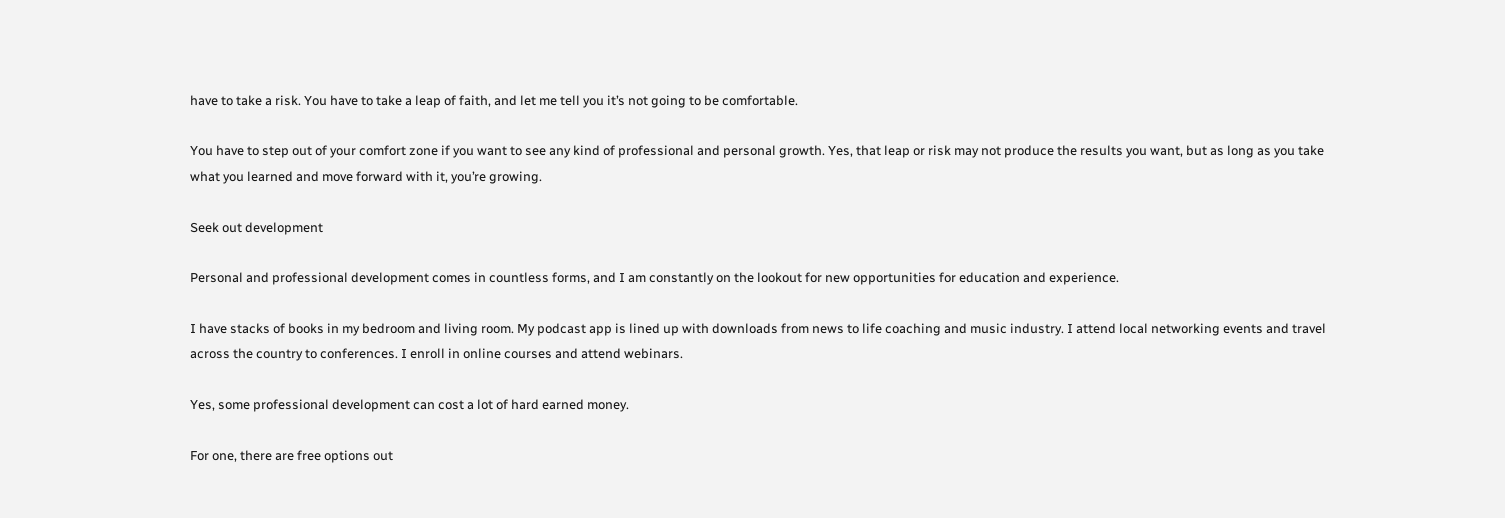have to take a risk. You have to take a leap of faith, and let me tell you it’s not going to be comfortable.

You have to step out of your comfort zone if you want to see any kind of professional and personal growth. Yes, that leap or risk may not produce the results you want, but as long as you take what you learned and move forward with it, you’re growing.

Seek out development

Personal and professional development comes in countless forms, and I am constantly on the lookout for new opportunities for education and experience.

I have stacks of books in my bedroom and living room. My podcast app is lined up with downloads from news to life coaching and music industry. I attend local networking events and travel across the country to conferences. I enroll in online courses and attend webinars.

Yes, some professional development can cost a lot of hard earned money.

For one, there are free options out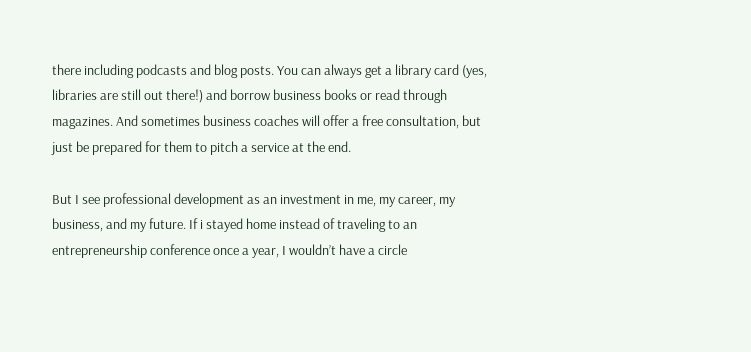there including podcasts and blog posts. You can always get a library card (yes, libraries are still out there!) and borrow business books or read through magazines. And sometimes business coaches will offer a free consultation, but just be prepared for them to pitch a service at the end.

But I see professional development as an investment in me, my career, my business, and my future. If i stayed home instead of traveling to an entrepreneurship conference once a year, I wouldn’t have a circle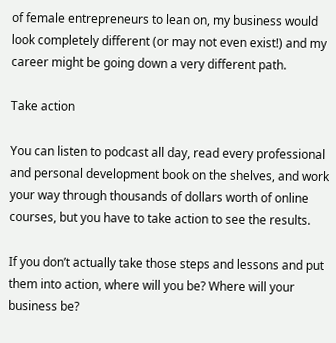of female entrepreneurs to lean on, my business would look completely different (or may not even exist!) and my career might be going down a very different path.

Take action

You can listen to podcast all day, read every professional and personal development book on the shelves, and work your way through thousands of dollars worth of online courses, but you have to take action to see the results.

If you don’t actually take those steps and lessons and put them into action, where will you be? Where will your business be?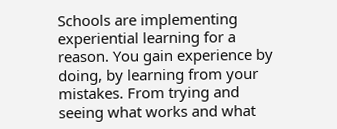Schools are implementing experiential learning for a reason. You gain experience by doing, by learning from your mistakes. From trying and seeing what works and what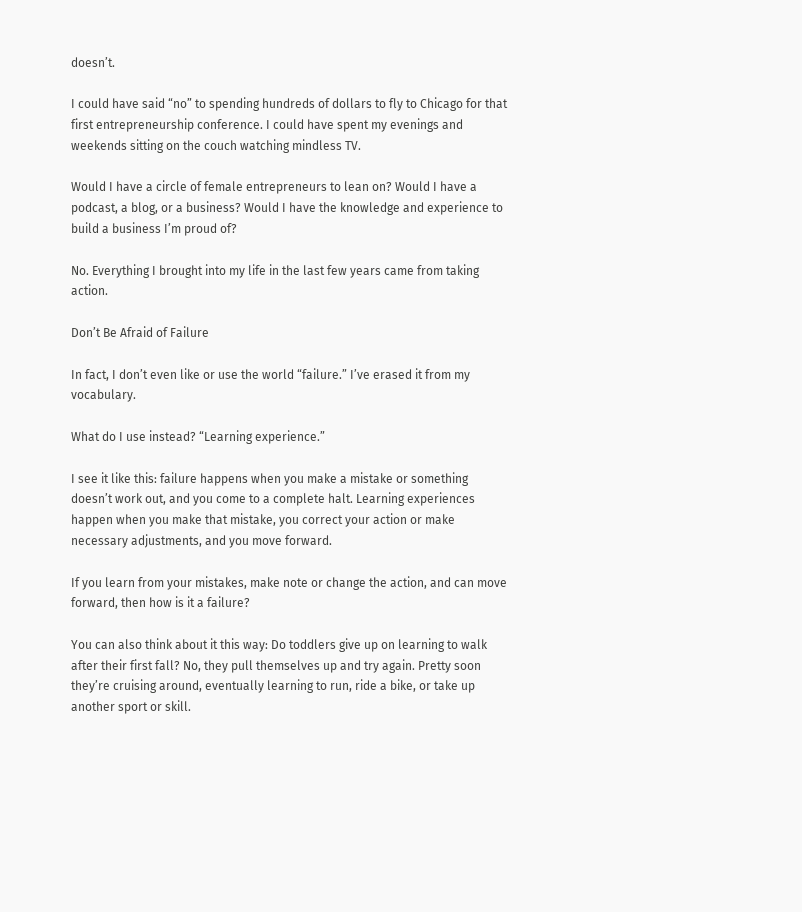doesn’t.

I could have said “no” to spending hundreds of dollars to fly to Chicago for that first entrepreneurship conference. I could have spent my evenings and weekends sitting on the couch watching mindless TV.

Would I have a circle of female entrepreneurs to lean on? Would I have a podcast, a blog, or a business? Would I have the knowledge and experience to build a business I’m proud of?

No. Everything I brought into my life in the last few years came from taking action.

Don’t Be Afraid of Failure

In fact, I don’t even like or use the world “failure.” I’ve erased it from my vocabulary.

What do I use instead? “Learning experience.”

I see it like this: failure happens when you make a mistake or something doesn’t work out, and you come to a complete halt. Learning experiences happen when you make that mistake, you correct your action or make necessary adjustments, and you move forward.

If you learn from your mistakes, make note or change the action, and can move forward, then how is it a failure?

You can also think about it this way: Do toddlers give up on learning to walk after their first fall? No, they pull themselves up and try again. Pretty soon they’re cruising around, eventually learning to run, ride a bike, or take up another sport or skill.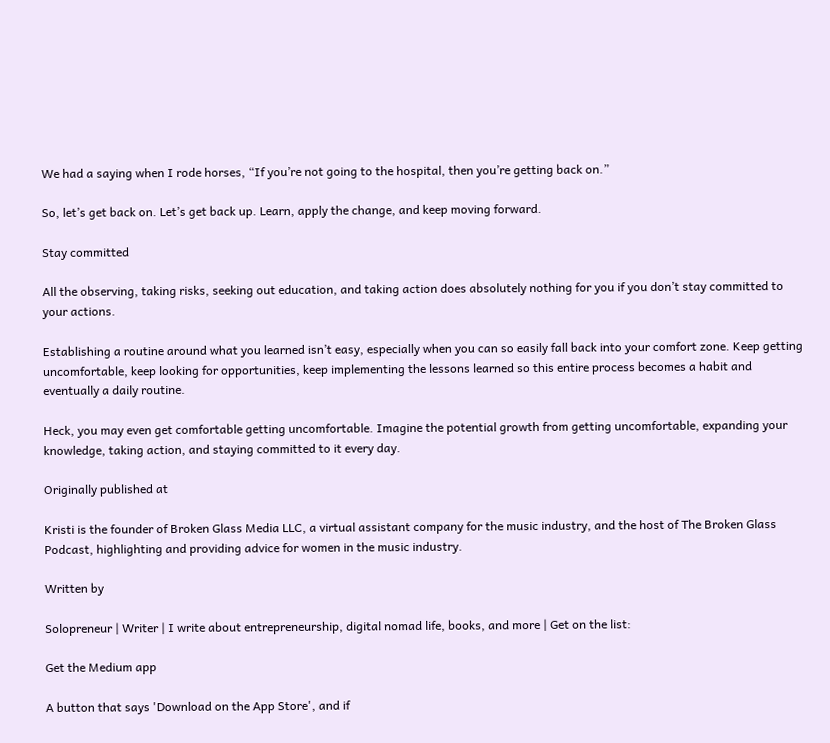We had a saying when I rode horses, “If you’re not going to the hospital, then you’re getting back on.”

So, let’s get back on. Let’s get back up. Learn, apply the change, and keep moving forward.

Stay committed

All the observing, taking risks, seeking out education, and taking action does absolutely nothing for you if you don’t stay committed to your actions.

Establishing a routine around what you learned isn’t easy, especially when you can so easily fall back into your comfort zone. Keep getting uncomfortable, keep looking for opportunities, keep implementing the lessons learned so this entire process becomes a habit and eventually a daily routine.

Heck, you may even get comfortable getting uncomfortable. Imagine the potential growth from getting uncomfortable, expanding your knowledge, taking action, and staying committed to it every day.

Originally published at

Kristi is the founder of Broken Glass Media LLC, a virtual assistant company for the music industry, and the host of The Broken Glass Podcast, highlighting and providing advice for women in the music industry.

Written by

Solopreneur | Writer | I write about entrepreneurship, digital nomad life, books, and more | Get on the list:

Get the Medium app

A button that says 'Download on the App Store', and if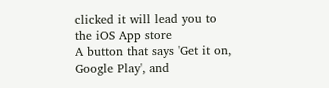clicked it will lead you to the iOS App store
A button that says 'Get it on, Google Play', and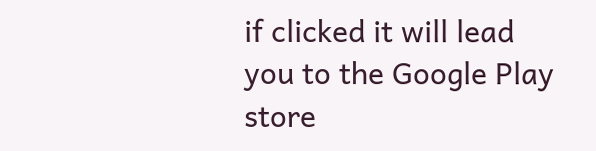if clicked it will lead you to the Google Play store